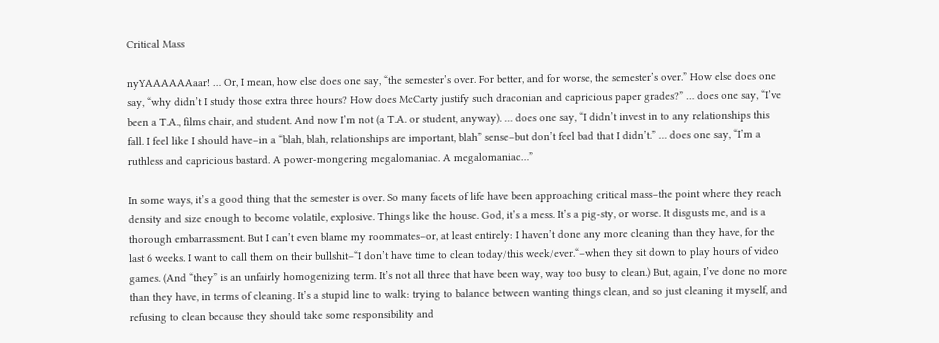Critical Mass

nyYAAAAAAaar! … Or, I mean, how else does one say, “the semester’s over. For better, and for worse, the semester’s over.” How else does one say, “why didn’t I study those extra three hours? How does McCarty justify such draconian and capricious paper grades?” … does one say, “I’ve been a T.A., films chair, and student. And now I’m not (a T.A. or student, anyway). … does one say, “I didn’t invest in to any relationships this fall. I feel like I should have–in a “blah, blah, relationships are important, blah” sense–but don’t feel bad that I didn’t.” … does one say, “I’m a ruthless and capricious bastard. A power-mongering megalomaniac. A megalomaniac…”

In some ways, it’s a good thing that the semester is over. So many facets of life have been approaching critical mass–the point where they reach density and size enough to become volatile, explosive. Things like the house. God, it’s a mess. It’s a pig-sty, or worse. It disgusts me, and is a thorough embarrassment. But I can’t even blame my roommates–or, at least entirely: I haven’t done any more cleaning than they have, for the last 6 weeks. I want to call them on their bullshit–“I don’t have time to clean today/this week/ever.“–when they sit down to play hours of video games. (And “they” is an unfairly homogenizing term. It’s not all three that have been way, way too busy to clean.) But, again, I’ve done no more than they have, in terms of cleaning. It’s a stupid line to walk: trying to balance between wanting things clean, and so just cleaning it myself, and refusing to clean because they should take some responsibility and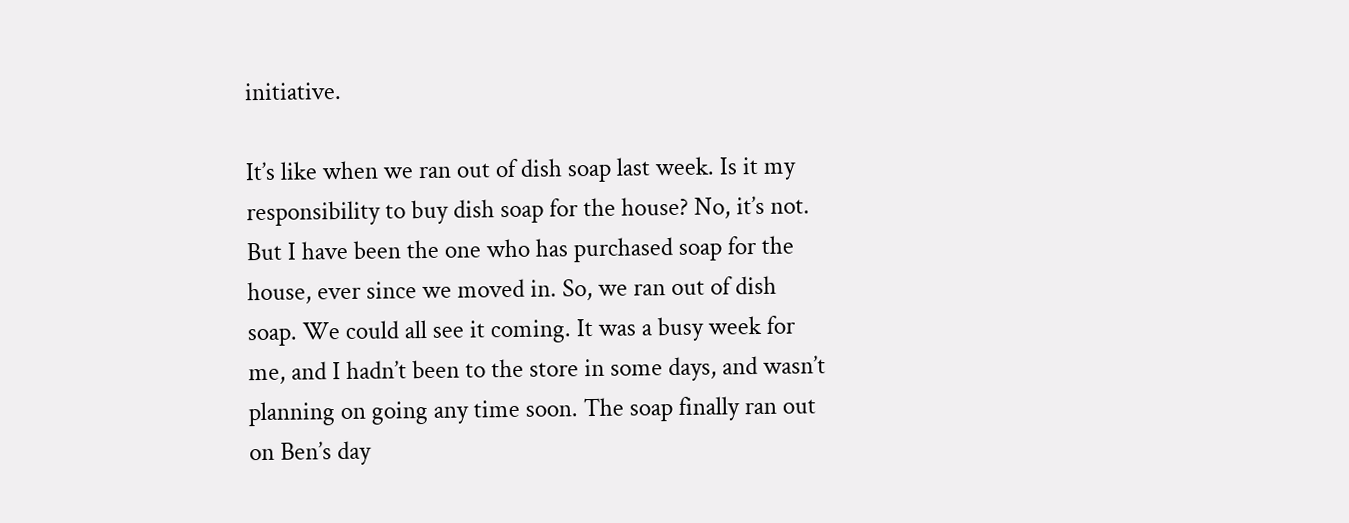initiative.

It’s like when we ran out of dish soap last week. Is it my responsibility to buy dish soap for the house? No, it’s not. But I have been the one who has purchased soap for the house, ever since we moved in. So, we ran out of dish soap. We could all see it coming. It was a busy week for me, and I hadn’t been to the store in some days, and wasn’t planning on going any time soon. The soap finally ran out on Ben’s day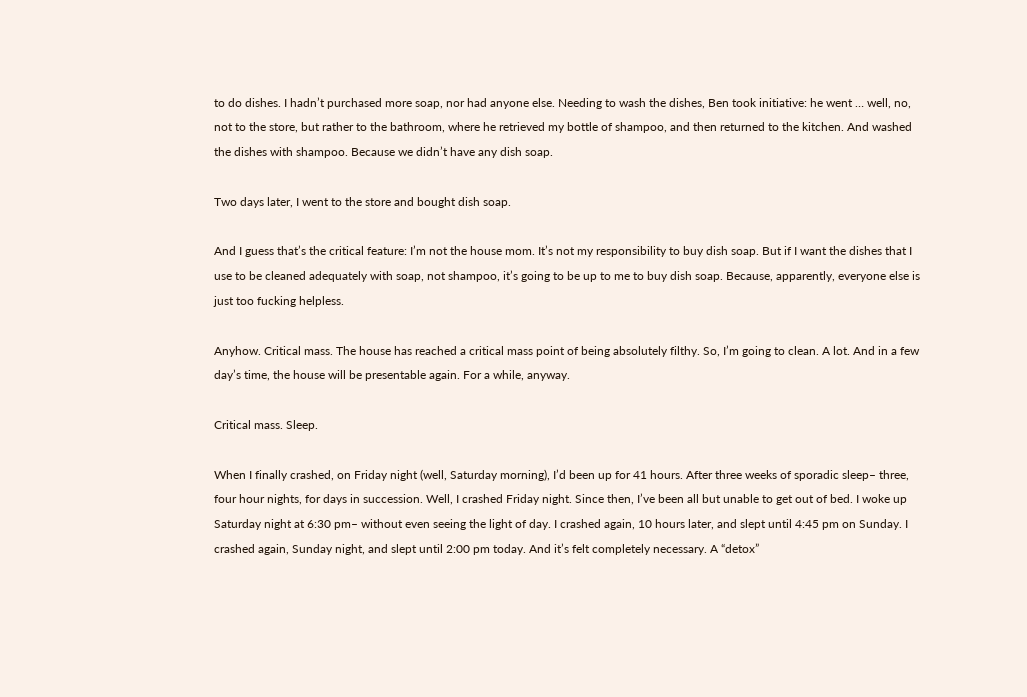to do dishes. I hadn’t purchased more soap, nor had anyone else. Needing to wash the dishes, Ben took initiative: he went … well, no, not to the store, but rather to the bathroom, where he retrieved my bottle of shampoo, and then returned to the kitchen. And washed the dishes with shampoo. Because we didn’t have any dish soap.

Two days later, I went to the store and bought dish soap.

And I guess that’s the critical feature: I’m not the house mom. It’s not my responsibility to buy dish soap. But if I want the dishes that I use to be cleaned adequately with soap, not shampoo, it’s going to be up to me to buy dish soap. Because, apparently, everyone else is just too fucking helpless.

Anyhow. Critical mass. The house has reached a critical mass point of being absolutely filthy. So, I’m going to clean. A lot. And in a few day’s time, the house will be presentable again. For a while, anyway.

Critical mass. Sleep.

When I finally crashed, on Friday night (well, Saturday morning), I’d been up for 41 hours. After three weeks of sporadic sleep– three, four hour nights, for days in succession. Well, I crashed Friday night. Since then, I’ve been all but unable to get out of bed. I woke up Saturday night at 6:30 pm– without even seeing the light of day. I crashed again, 10 hours later, and slept until 4:45 pm on Sunday. I crashed again, Sunday night, and slept until 2:00 pm today. And it’s felt completely necessary. A “detox”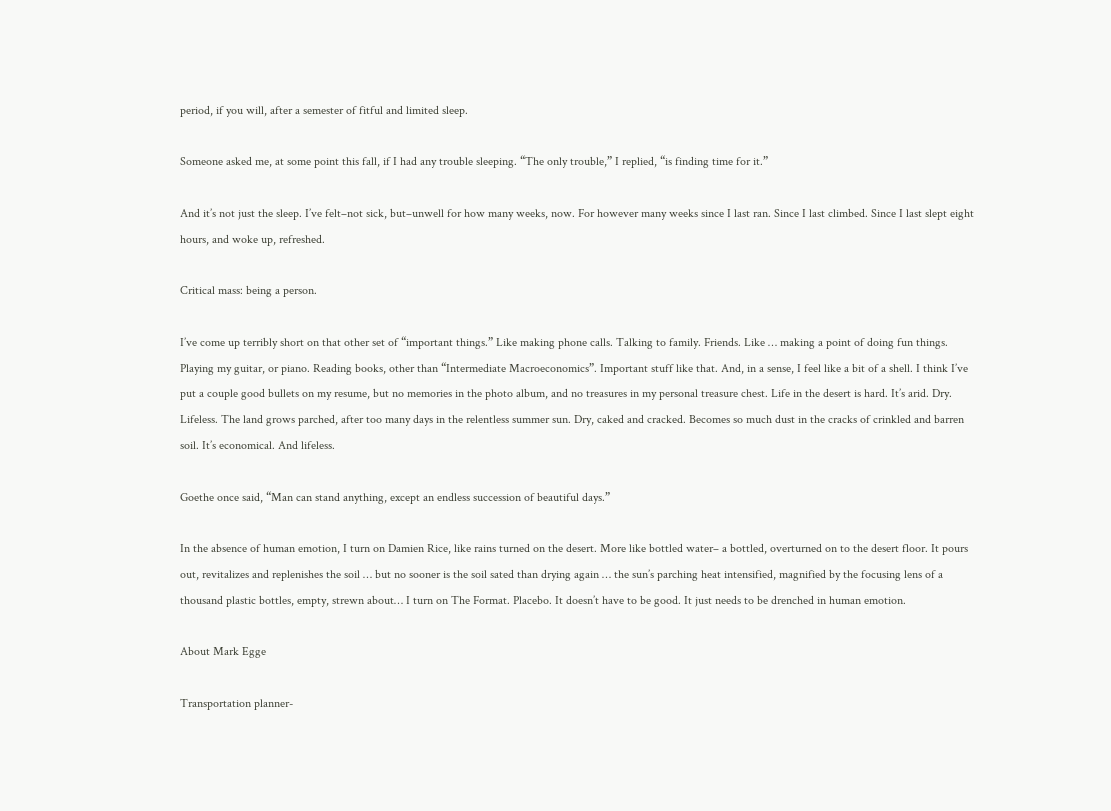period, if you will, after a semester of fitful and limited sleep.

Someone asked me, at some point this fall, if I had any trouble sleeping. “The only trouble,” I replied, “is finding time for it.”

And it’s not just the sleep. I’ve felt–not sick, but–unwell for how many weeks, now. For however many weeks since I last ran. Since I last climbed. Since I last slept eight hours, and woke up, refreshed.

Critical mass: being a person.

I’ve come up terribly short on that other set of “important things.” Like making phone calls. Talking to family. Friends. Like … making a point of doing fun things. Playing my guitar, or piano. Reading books, other than “Intermediate Macroeconomics”. Important stuff like that. And, in a sense, I feel like a bit of a shell. I think I’ve put a couple good bullets on my resume, but no memories in the photo album, and no treasures in my personal treasure chest. Life in the desert is hard. It’s arid. Dry. Lifeless. The land grows parched, after too many days in the relentless summer sun. Dry, caked and cracked. Becomes so much dust in the cracks of crinkled and barren soil. It’s economical. And lifeless.

Goethe once said, “Man can stand anything, except an endless succession of beautiful days.”

In the absence of human emotion, I turn on Damien Rice, like rains turned on the desert. More like bottled water– a bottled, overturned on to the desert floor. It pours out, revitalizes and replenishes the soil … but no sooner is the soil sated than drying again … the sun’s parching heat intensified, magnified by the focusing lens of a thousand plastic bottles, empty, strewn about… I turn on The Format. Placebo. It doesn’t have to be good. It just needs to be drenched in human emotion.

About Mark Egge

Transportation planner-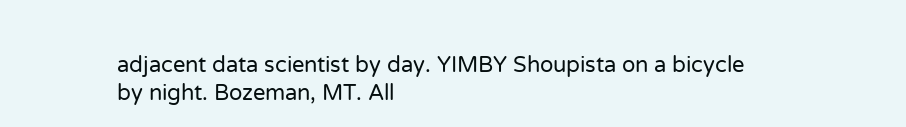adjacent data scientist by day. YIMBY Shoupista on a bicycle by night. Bozeman, MT. All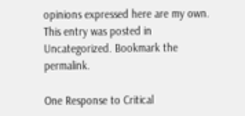opinions expressed here are my own.
This entry was posted in Uncategorized. Bookmark the permalink.

One Response to Critical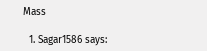Mass

  1. Sagar1586 says: